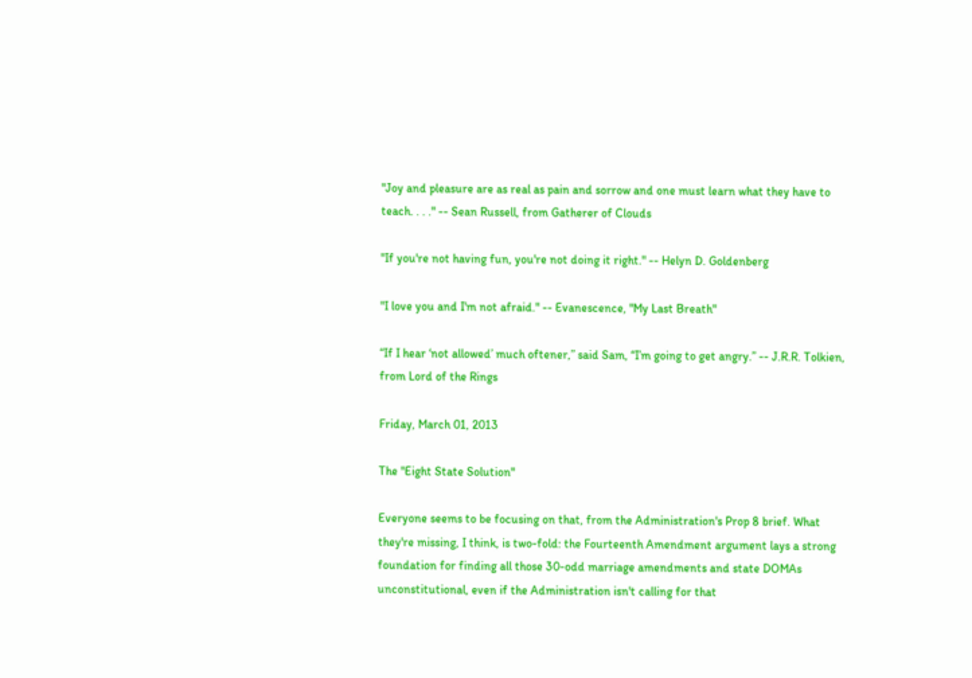"Joy and pleasure are as real as pain and sorrow and one must learn what they have to teach. . . ." -- Sean Russell, from Gatherer of Clouds

"If you're not having fun, you're not doing it right." -- Helyn D. Goldenberg

"I love you and I'm not afraid." -- Evanescence, "My Last Breath"

“If I hear ‘not allowed’ much oftener,” said Sam, “I’m going to get angry.” -- J.R.R. Tolkien, from Lord of the Rings

Friday, March 01, 2013

The "Eight State Solution"

Everyone seems to be focusing on that, from the Administration's Prop 8 brief. What they're missing, I think, is two-fold: the Fourteenth Amendment argument lays a strong foundation for finding all those 30-odd marriage amendments and state DOMAs unconstitutional, even if the Administration isn't calling for that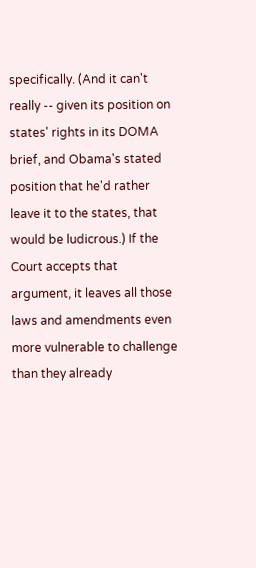specifically. (And it can't really -- given its position on states' rights in its DOMA brief, and Obama's stated position that he'd rather leave it to the states, that would be ludicrous.) If the Court accepts that argument, it leaves all those laws and amendments even more vulnerable to challenge than they already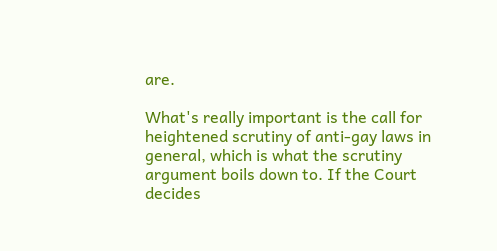are.

What's really important is the call for heightened scrutiny of anti-gay laws in general, which is what the scrutiny argument boils down to. If the Court decides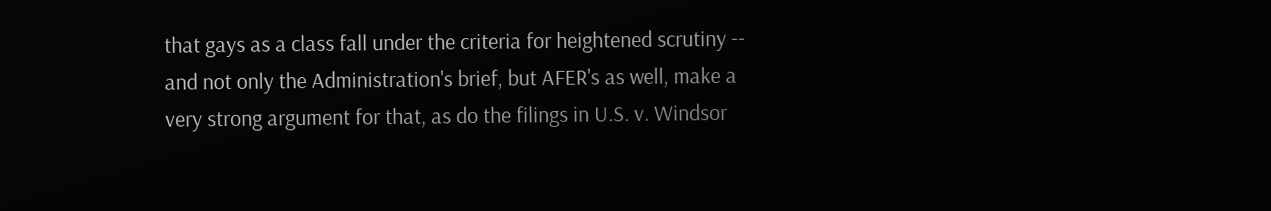that gays as a class fall under the criteria for heightened scrutiny -- and not only the Administration's brief, but AFER's as well, make a very strong argument for that, as do the filings in U.S. v. Windsor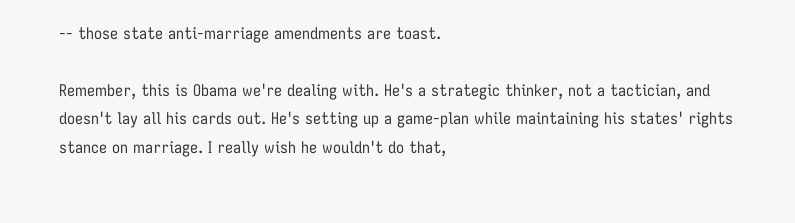-- those state anti-marriage amendments are toast.

Remember, this is Obama we're dealing with. He's a strategic thinker, not a tactician, and doesn't lay all his cards out. He's setting up a game-plan while maintaining his states' rights stance on marriage. I really wish he wouldn't do that,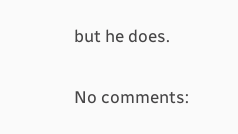but he does.

No comments: